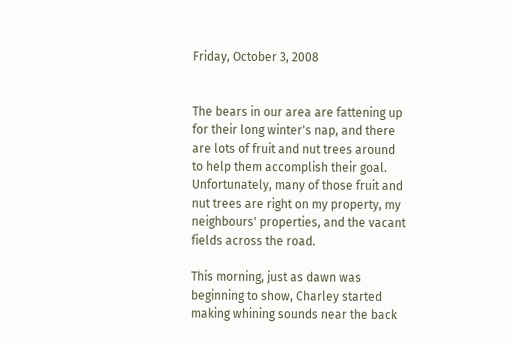Friday, October 3, 2008


The bears in our area are fattening up for their long winter's nap, and there are lots of fruit and nut trees around to help them accomplish their goal. Unfortunately, many of those fruit and nut trees are right on my property, my neighbours' properties, and the vacant fields across the road.

This morning, just as dawn was beginning to show, Charley started making whining sounds near the back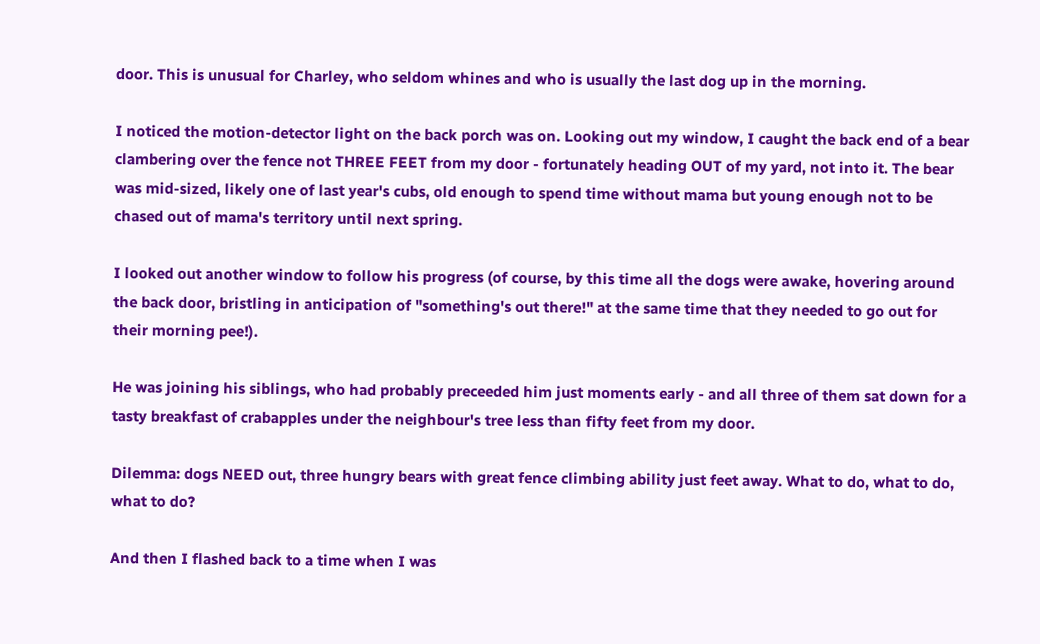door. This is unusual for Charley, who seldom whines and who is usually the last dog up in the morning.

I noticed the motion-detector light on the back porch was on. Looking out my window, I caught the back end of a bear clambering over the fence not THREE FEET from my door - fortunately heading OUT of my yard, not into it. The bear was mid-sized, likely one of last year's cubs, old enough to spend time without mama but young enough not to be chased out of mama's territory until next spring.

I looked out another window to follow his progress (of course, by this time all the dogs were awake, hovering around the back door, bristling in anticipation of "something's out there!" at the same time that they needed to go out for their morning pee!).

He was joining his siblings, who had probably preceeded him just moments early - and all three of them sat down for a tasty breakfast of crabapples under the neighbour's tree less than fifty feet from my door.

Dilemma: dogs NEED out, three hungry bears with great fence climbing ability just feet away. What to do, what to do, what to do?

And then I flashed back to a time when I was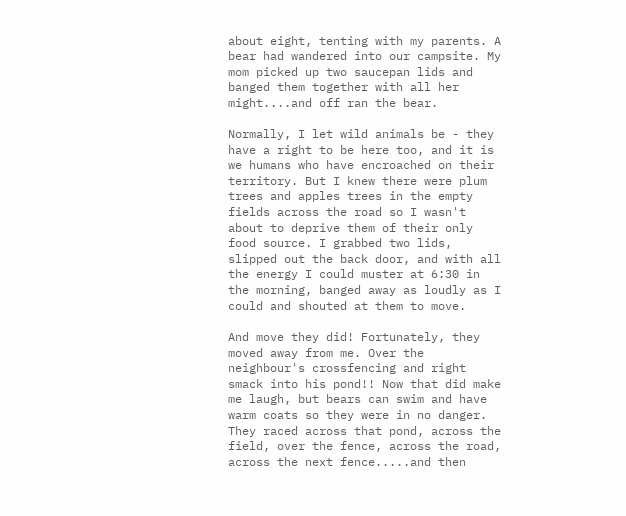about eight, tenting with my parents. A bear had wandered into our campsite. My mom picked up two saucepan lids and banged them together with all her might....and off ran the bear.

Normally, I let wild animals be - they have a right to be here too, and it is we humans who have encroached on their territory. But I knew there were plum trees and apples trees in the empty fields across the road so I wasn't about to deprive them of their only food source. I grabbed two lids, slipped out the back door, and with all the energy I could muster at 6:30 in the morning, banged away as loudly as I could and shouted at them to move.

And move they did! Fortunately, they moved away from me. Over the neighbour's crossfencing and right smack into his pond!! Now that did make me laugh, but bears can swim and have warm coats so they were in no danger. They raced across that pond, across the field, over the fence, across the road, across the next fence.....and then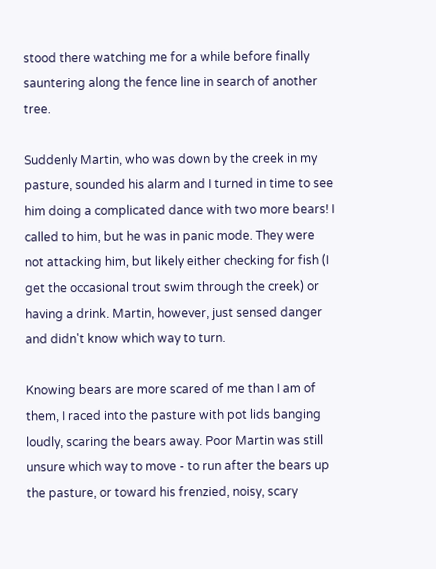stood there watching me for a while before finally sauntering along the fence line in search of another tree.

Suddenly Martin, who was down by the creek in my pasture, sounded his alarm and I turned in time to see him doing a complicated dance with two more bears! I called to him, but he was in panic mode. They were not attacking him, but likely either checking for fish (I get the occasional trout swim through the creek) or having a drink. Martin, however, just sensed danger and didn't know which way to turn.

Knowing bears are more scared of me than I am of them, I raced into the pasture with pot lids banging loudly, scaring the bears away. Poor Martin was still unsure which way to move - to run after the bears up the pasture, or toward his frenzied, noisy, scary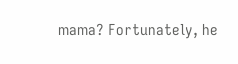mama? Fortunately, he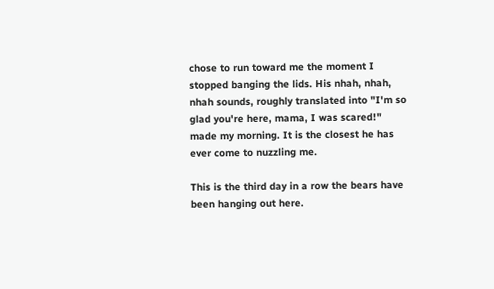chose to run toward me the moment I stopped banging the lids. His nhah, nhah, nhah sounds, roughly translated into "I'm so glad you're here, mama, I was scared!" made my morning. It is the closest he has ever come to nuzzling me.

This is the third day in a row the bears have been hanging out here.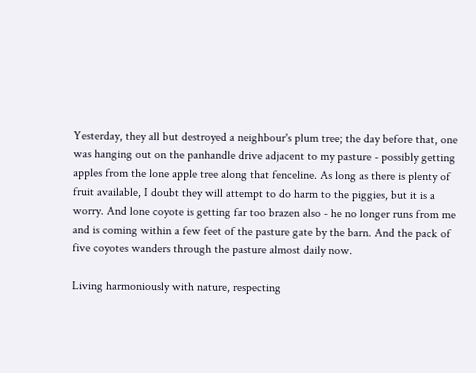Yesterday, they all but destroyed a neighbour's plum tree; the day before that, one was hanging out on the panhandle drive adjacent to my pasture - possibly getting apples from the lone apple tree along that fenceline. As long as there is plenty of fruit available, I doubt they will attempt to do harm to the piggies, but it is a worry. And lone coyote is getting far too brazen also - he no longer runs from me and is coming within a few feet of the pasture gate by the barn. And the pack of five coyotes wanders through the pasture almost daily now.

Living harmoniously with nature, respecting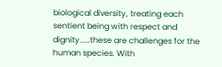biological diversity, treating each sentient being with respect and dignity.....these are challenges for the human species. With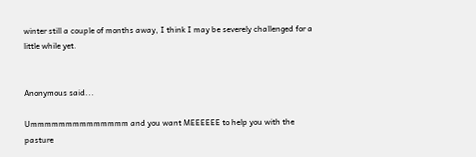winter still a couple of months away, I think I may be severely challenged for a little while yet.


Anonymous said...

Ummmmmmmmmmmmmm and you want MEEEEEE to help you with the pasture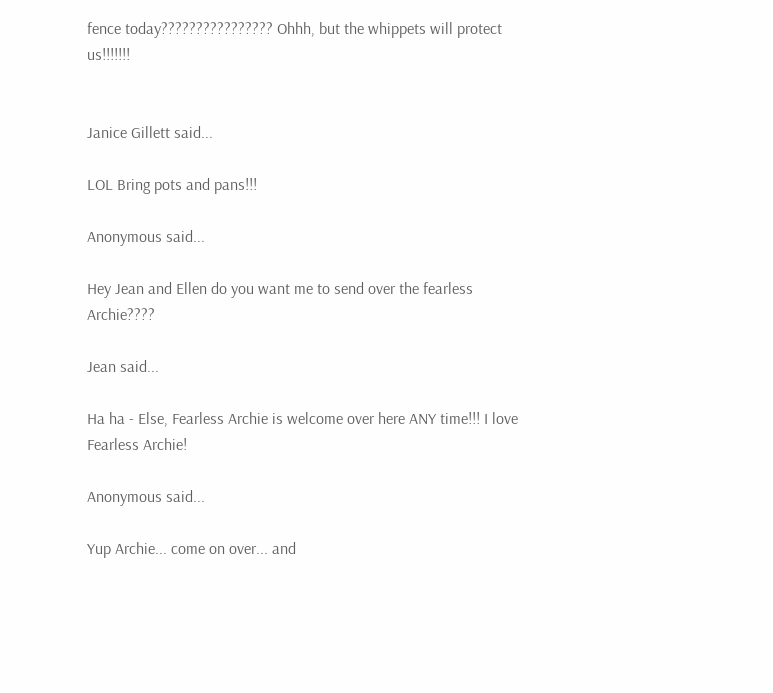fence today???????????????? Ohhh, but the whippets will protect us!!!!!!!


Janice Gillett said...

LOL Bring pots and pans!!!

Anonymous said...

Hey Jean and Ellen do you want me to send over the fearless Archie????

Jean said...

Ha ha - Else, Fearless Archie is welcome over here ANY time!!! I love Fearless Archie!

Anonymous said...

Yup Archie... come on over... and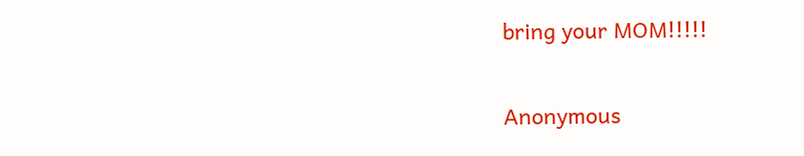bring your MOM!!!!!


Anonymous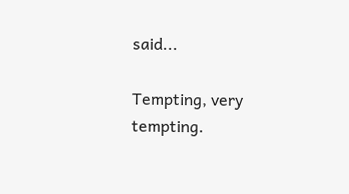said...

Tempting, very tempting.